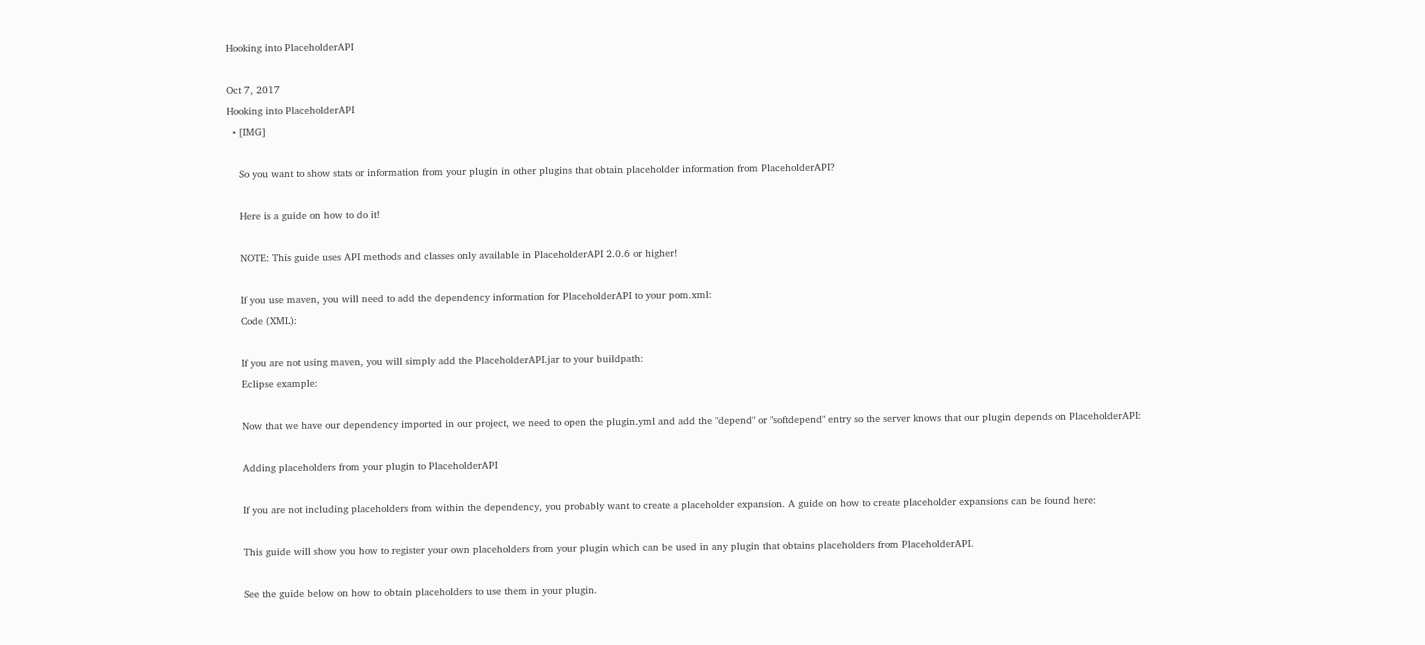Hooking into PlaceholderAPI

Oct 7, 2017
Hooking into PlaceholderAPI
  • [IMG]

    So you want to show stats or information from your plugin in other plugins that obtain placeholder information from PlaceholderAPI?

    Here is a guide on how to do it!

    NOTE: This guide uses API methods and classes only available in PlaceholderAPI 2.0.6 or higher!

    If you use maven, you will need to add the dependency information for PlaceholderAPI to your pom.xml:
    Code (XML):

    If you are not using maven, you will simply add the PlaceholderAPI.jar to your buildpath:
    Eclipse example:

    Now that we have our dependency imported in our project, we need to open the plugin.yml and add the "depend" or "softdepend" entry so the server knows that our plugin depends on PlaceholderAPI:

    Adding placeholders from your plugin to PlaceholderAPI

    If you are not including placeholders from within the dependency, you probably want to create a placeholder expansion. A guide on how to create placeholder expansions can be found here:

    This guide will show you how to register your own placeholders from your plugin which can be used in any plugin that obtains placeholders from PlaceholderAPI.

    See the guide below on how to obtain placeholders to use them in your plugin.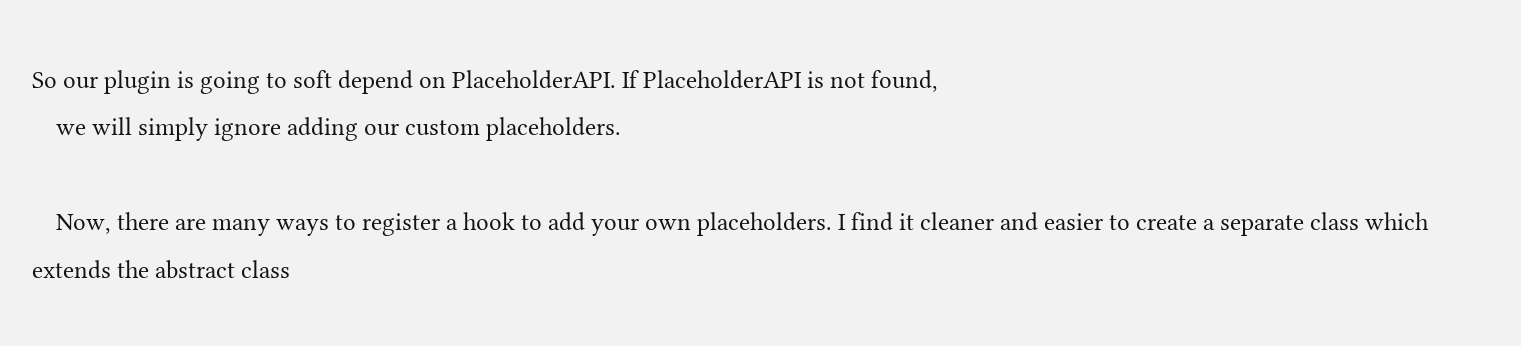So our plugin is going to soft depend on PlaceholderAPI. If PlaceholderAPI is not found,
    we will simply ignore adding our custom placeholders.

    Now, there are many ways to register a hook to add your own placeholders. I find it cleaner and easier to create a separate class which extends the abstract class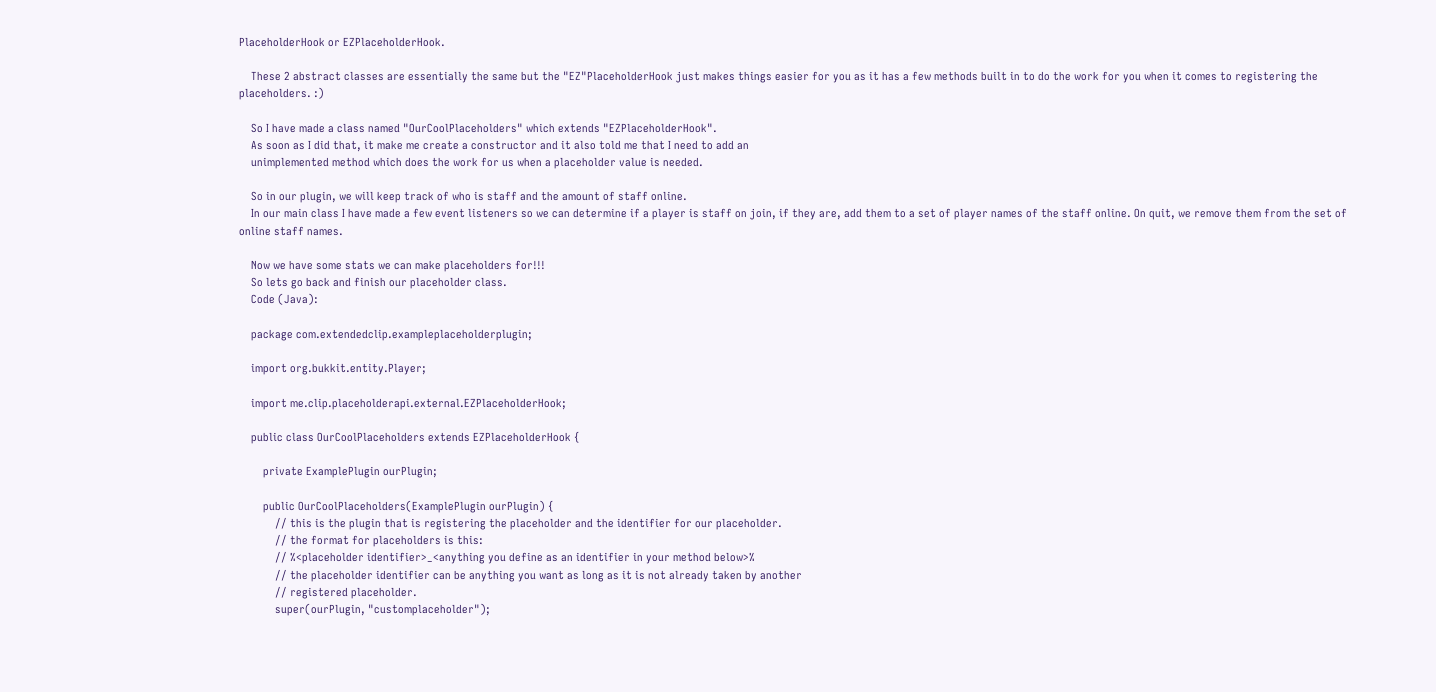PlaceholderHook or EZPlaceholderHook.

    These 2 abstract classes are essentially the same but the "EZ"PlaceholderHook just makes things easier for you as it has a few methods built in to do the work for you when it comes to registering the placeholders. :)

    So I have made a class named "OurCoolPlaceholders" which extends "EZPlaceholderHook".
    As soon as I did that, it make me create a constructor and it also told me that I need to add an
    unimplemented method which does the work for us when a placeholder value is needed.

    So in our plugin, we will keep track of who is staff and the amount of staff online.
    In our main class I have made a few event listeners so we can determine if a player is staff on join, if they are, add them to a set of player names of the staff online. On quit, we remove them from the set of online staff names.

    Now we have some stats we can make placeholders for!!!
    So lets go back and finish our placeholder class.
    Code (Java):

    package com.extendedclip.exampleplaceholderplugin;

    import org.bukkit.entity.Player;

    import me.clip.placeholderapi.external.EZPlaceholderHook;

    public class OurCoolPlaceholders extends EZPlaceholderHook {

        private ExamplePlugin ourPlugin;

        public OurCoolPlaceholders(ExamplePlugin ourPlugin) {
            // this is the plugin that is registering the placeholder and the identifier for our placeholder.
            // the format for placeholders is this:
            // %<placeholder identifier>_<anything you define as an identifier in your method below>%
            // the placeholder identifier can be anything you want as long as it is not already taken by another
            // registered placeholder.
            super(ourPlugin, "customplaceholder");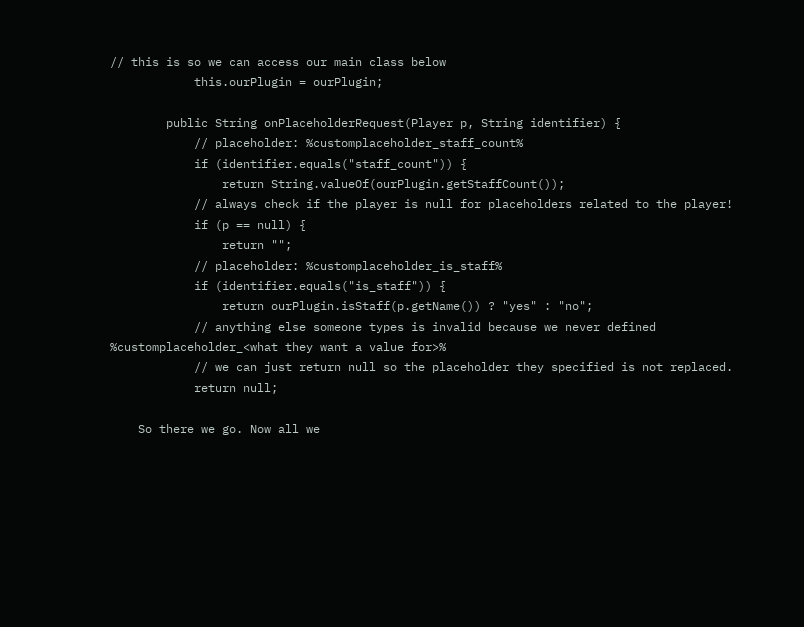// this is so we can access our main class below
            this.ourPlugin = ourPlugin;

        public String onPlaceholderRequest(Player p, String identifier) {
            // placeholder: %customplaceholder_staff_count%
            if (identifier.equals("staff_count")) {
                return String.valueOf(ourPlugin.getStaffCount());
            // always check if the player is null for placeholders related to the player!
            if (p == null) {
                return "";
            // placeholder: %customplaceholder_is_staff%
            if (identifier.equals("is_staff")) {
                return ourPlugin.isStaff(p.getName()) ? "yes" : "no";
            // anything else someone types is invalid because we never defined %customplaceholder_<what they want a value for>%
            // we can just return null so the placeholder they specified is not replaced.
            return null;

    So there we go. Now all we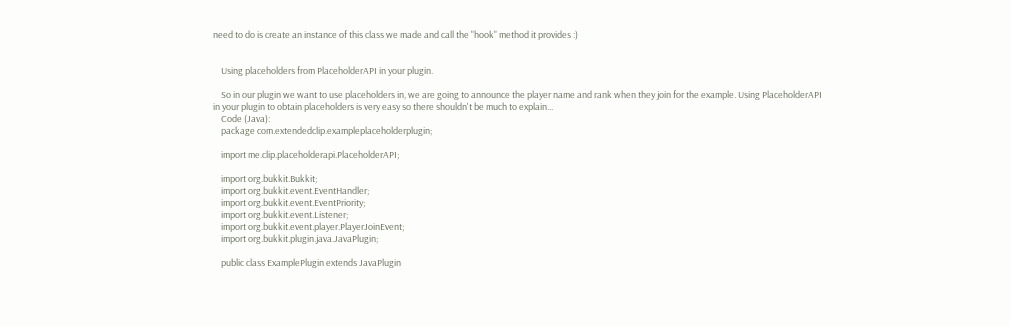need to do is create an instance of this class we made and call the "hook" method it provides :)


    Using placeholders from PlaceholderAPI in your plugin.

    So in our plugin we want to use placeholders in, we are going to announce the player name and rank when they join for the example. Using PlaceholderAPI in your plugin to obtain placeholders is very easy so there shouldn't be much to explain...
    Code (Java):
    package com.extendedclip.exampleplaceholderplugin;

    import me.clip.placeholderapi.PlaceholderAPI;

    import org.bukkit.Bukkit;
    import org.bukkit.event.EventHandler;
    import org.bukkit.event.EventPriority;
    import org.bukkit.event.Listener;
    import org.bukkit.event.player.PlayerJoinEvent;
    import org.bukkit.plugin.java.JavaPlugin;

    public class ExamplePlugin extends JavaPlugin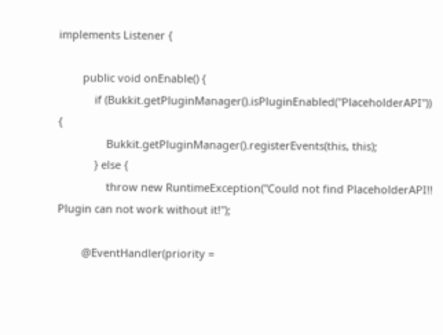implements Listener {

        public void onEnable() {
            if (Bukkit.getPluginManager().isPluginEnabled("PlaceholderAPI")) {
                Bukkit.getPluginManager().registerEvents(this, this);
            } else {
                throw new RuntimeException("Could not find PlaceholderAPI!! Plugin can not work without it!");

        @EventHandler(priority =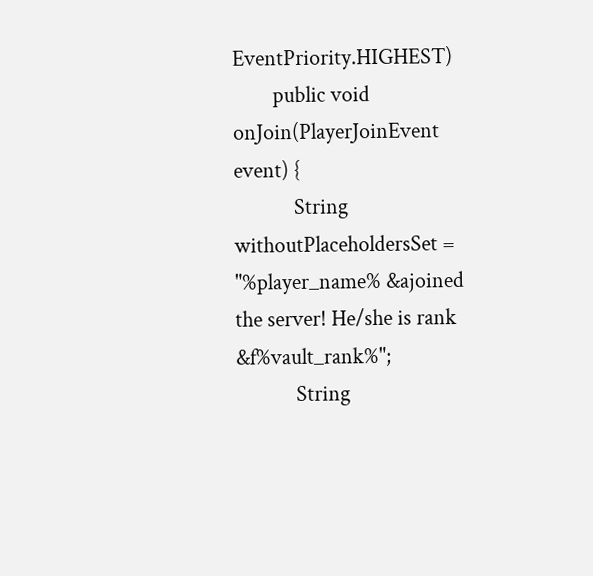EventPriority.HIGHEST)
        public void onJoin(PlayerJoinEvent event) {
            String withoutPlaceholdersSet = "%player_name% &ajoined the server! He/she is rank &f%vault_rank%";
            String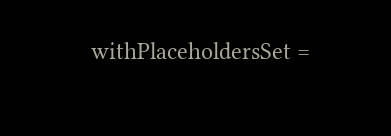withPlaceholdersSet =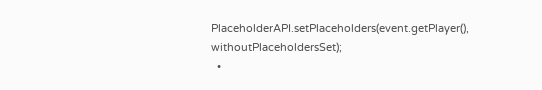PlaceholderAPI.setPlaceholders(event.getPlayer(), withoutPlaceholdersSet);
  •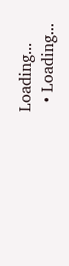Loading...
  • Loading...